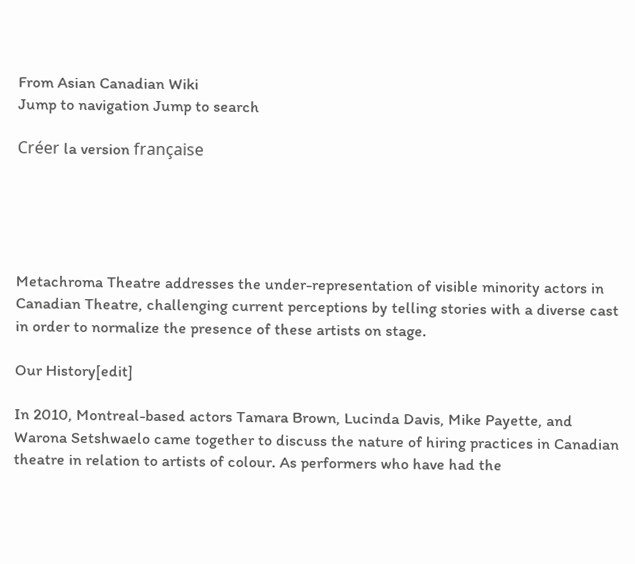From Asian Canadian Wiki
Jump to navigation Jump to search

Créer la version française





Metachroma Theatre addresses the under-representation of visible minority actors in Canadian Theatre, challenging current perceptions by telling stories with a diverse cast in order to normalize the presence of these artists on stage.

Our History[edit]

In 2010, Montreal-based actors Tamara Brown, Lucinda Davis, Mike Payette, and Warona Setshwaelo came together to discuss the nature of hiring practices in Canadian theatre in relation to artists of colour. As performers who have had the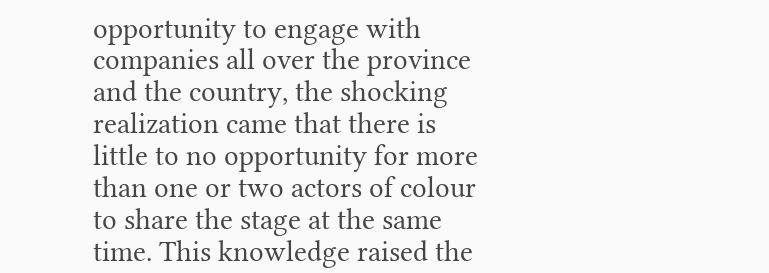opportunity to engage with companies all over the province and the country, the shocking realization came that there is little to no opportunity for more than one or two actors of colour to share the stage at the same time. This knowledge raised the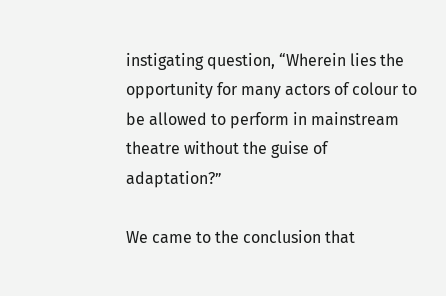instigating question, “Wherein lies the opportunity for many actors of colour to be allowed to perform in mainstream theatre without the guise of adaptation?”

We came to the conclusion that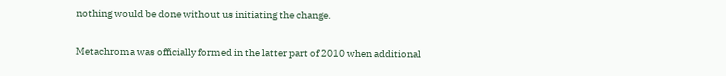nothing would be done without us initiating the change.

Metachroma was officially formed in the latter part of 2010 when additional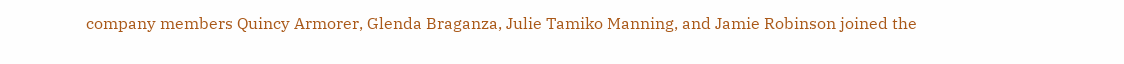company members Quincy Armorer, Glenda Braganza, Julie Tamiko Manning, and Jamie Robinson joined the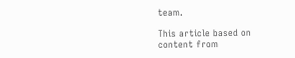team.

This article based on content from